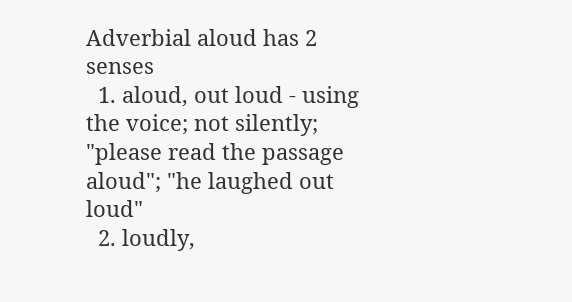Adverbial aloud has 2 senses
  1. aloud, out loud - using the voice; not silently; "please read the passage aloud"; "he laughed out loud"
  2. loudly,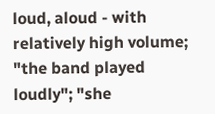loud, aloud - with relatively high volume; "the band played loudly"; "she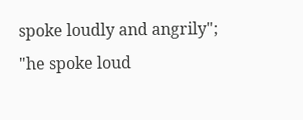spoke loudly and angrily"; "he spoke loud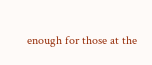enough for those at the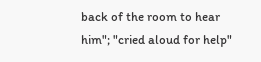back of the room to hear him"; "cried aloud for help"